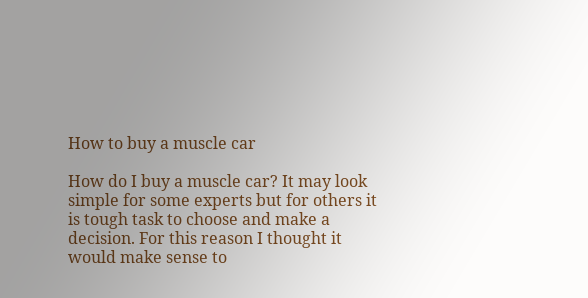How to buy a muscle car

How do I buy a muscle car? It may look simple for some experts but for others it is tough task to choose and make a decision. For this reason I thought it would make sense to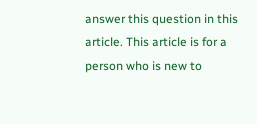answer this question in this article. This article is for a person who is new to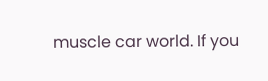muscle car world. If you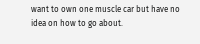want to own one muscle car but have no idea on how to go about.